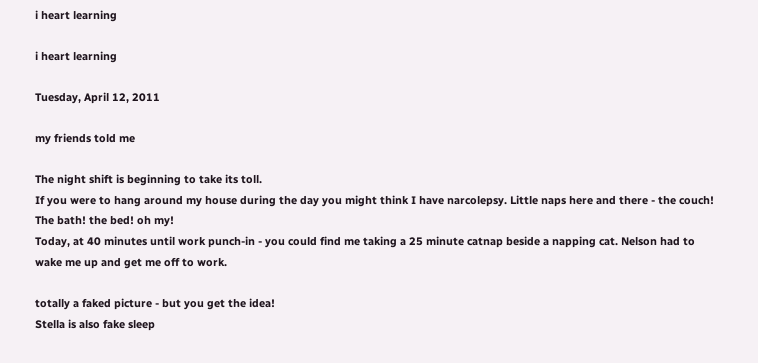i heart learning

i heart learning

Tuesday, April 12, 2011

my friends told me

The night shift is beginning to take its toll.
If you were to hang around my house during the day you might think I have narcolepsy. Little naps here and there - the couch! The bath! the bed! oh my!
Today, at 40 minutes until work punch-in - you could find me taking a 25 minute catnap beside a napping cat. Nelson had to wake me up and get me off to work.

totally a faked picture - but you get the idea!
Stella is also fake sleep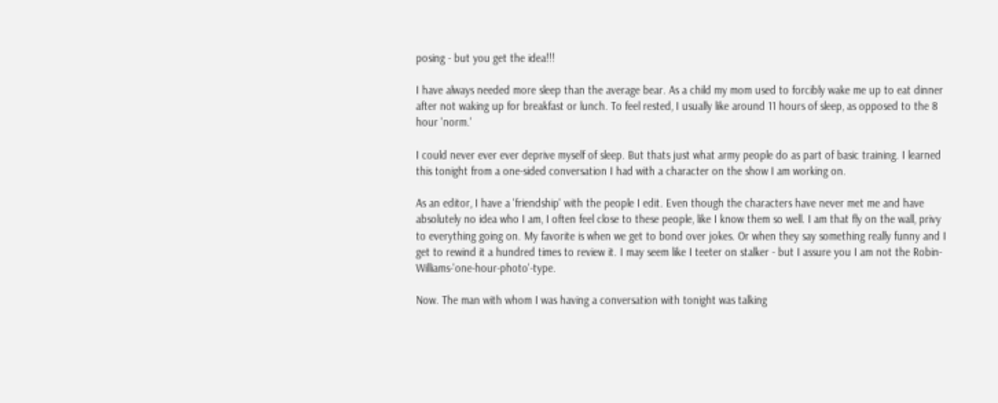posing - but you get the idea!!!

I have always needed more sleep than the average bear. As a child my mom used to forcibly wake me up to eat dinner after not waking up for breakfast or lunch. To feel rested, I usually like around 11 hours of sleep, as opposed to the 8 hour 'norm.'

I could never ever ever deprive myself of sleep. But thats just what army people do as part of basic training. I learned this tonight from a one-sided conversation I had with a character on the show I am working on.

As an editor, I have a 'friendship' with the people I edit. Even though the characters have never met me and have absolutely no idea who I am, I often feel close to these people, like I know them so well. I am that fly on the wall, privy to everything going on. My favorite is when we get to bond over jokes. Or when they say something really funny and I get to rewind it a hundred times to review it. I may seem like I teeter on stalker - but I assure you I am not the Robin-Williams-'one-hour-photo'-type.

Now. The man with whom I was having a conversation with tonight was talking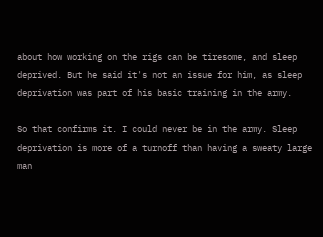about how working on the rigs can be tiresome, and sleep deprived. But he said it's not an issue for him, as sleep deprivation was part of his basic training in the army.

So that confirms it. I could never be in the army. Sleep deprivation is more of a turnoff than having a sweaty large man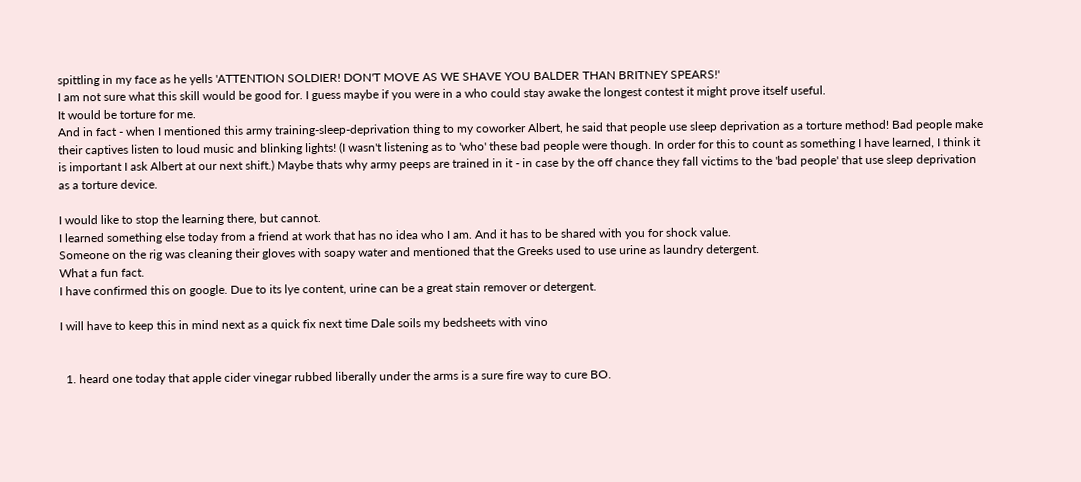spittling in my face as he yells 'ATTENTION SOLDIER! DON'T MOVE AS WE SHAVE YOU BALDER THAN BRITNEY SPEARS!'
I am not sure what this skill would be good for. I guess maybe if you were in a who could stay awake the longest contest it might prove itself useful.
It would be torture for me.
And in fact - when I mentioned this army training-sleep-deprivation thing to my coworker Albert, he said that people use sleep deprivation as a torture method! Bad people make their captives listen to loud music and blinking lights! (I wasn't listening as to 'who' these bad people were though. In order for this to count as something I have learned, I think it is important I ask Albert at our next shift.) Maybe thats why army peeps are trained in it - in case by the off chance they fall victims to the 'bad people' that use sleep deprivation as a torture device.

I would like to stop the learning there, but cannot.
I learned something else today from a friend at work that has no idea who I am. And it has to be shared with you for shock value.
Someone on the rig was cleaning their gloves with soapy water and mentioned that the Greeks used to use urine as laundry detergent.
What a fun fact.
I have confirmed this on google. Due to its lye content, urine can be a great stain remover or detergent.

I will have to keep this in mind next as a quick fix next time Dale soils my bedsheets with vino


  1. heard one today that apple cider vinegar rubbed liberally under the arms is a sure fire way to cure BO.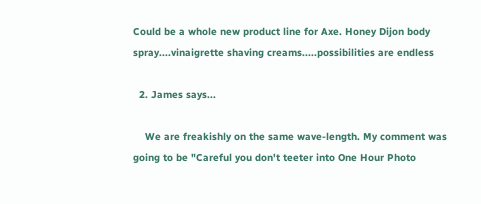Could be a whole new product line for Axe. Honey Dijon body spray....vinaigrette shaving creams.....possibilities are endless

  2. James says...

    We are freakishly on the same wave-length. My comment was going to be "Careful you don't teeter into One Hour Photo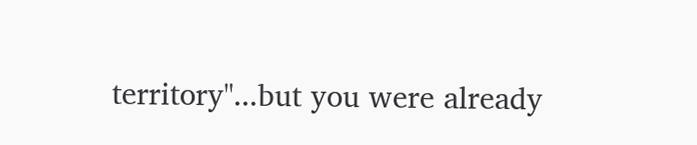territory"...but you were already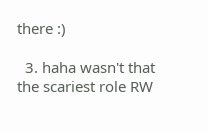there :)

  3. haha wasn't that the scariest role RW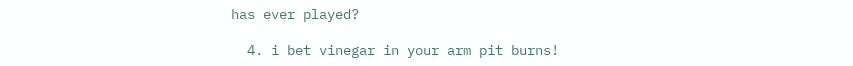has ever played?

  4. i bet vinegar in your arm pit burns!